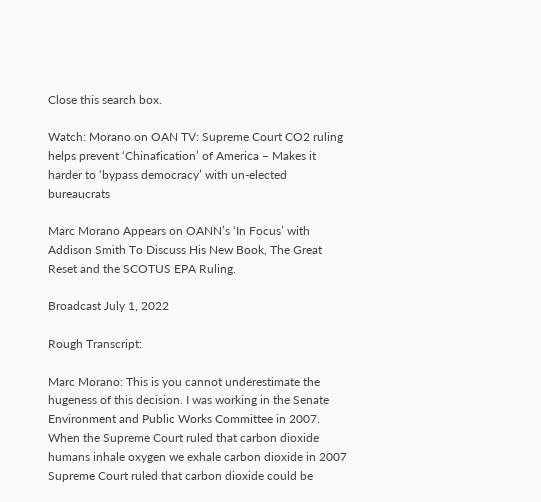Close this search box.

Watch: Morano on OAN TV: Supreme Court CO2 ruling helps prevent ‘Chinafication’ of America – Makes it harder to ‘bypass democracy’ with un-elected bureaucrats

Marc Morano Appears on OANN’s ‘In Focus’ with Addison Smith To Discuss His New Book, The Great Reset and the SCOTUS EPA Ruling.

Broadcast July 1, 2022

Rough Transcript:

Marc Morano: This is you cannot underestimate the hugeness of this decision. I was working in the Senate Environment and Public Works Committee in 2007. When the Supreme Court ruled that carbon dioxide humans inhale oxygen we exhale carbon dioxide in 2007 Supreme Court ruled that carbon dioxide could be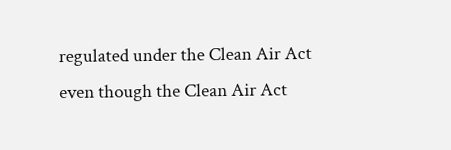regulated under the Clean Air Act even though the Clean Air Act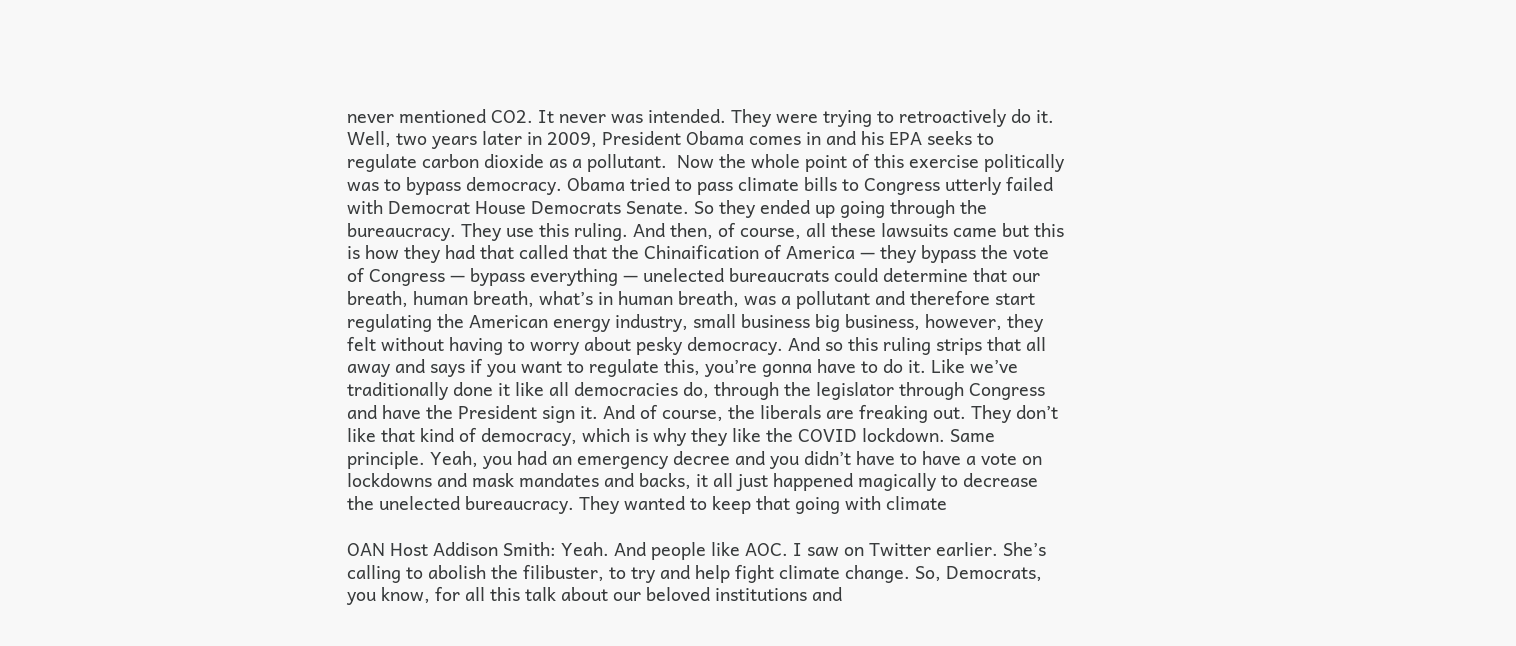never mentioned CO2. It never was intended. They were trying to retroactively do it. Well, two years later in 2009, President Obama comes in and his EPA seeks to regulate carbon dioxide as a pollutant.  Now the whole point of this exercise politically was to bypass democracy. Obama tried to pass climate bills to Congress utterly failed with Democrat House Democrats Senate. So they ended up going through the bureaucracy. They use this ruling. And then, of course, all these lawsuits came but this is how they had that called that the Chinaification of America — they bypass the vote of Congress — bypass everything — unelected bureaucrats could determine that our breath, human breath, what’s in human breath, was a pollutant and therefore start regulating the American energy industry, small business big business, however, they felt without having to worry about pesky democracy. And so this ruling strips that all away and says if you want to regulate this, you’re gonna have to do it. Like we’ve traditionally done it like all democracies do, through the legislator through Congress and have the President sign it. And of course, the liberals are freaking out. They don’t like that kind of democracy, which is why they like the COVID lockdown. Same principle. Yeah, you had an emergency decree and you didn’t have to have a vote on lockdowns and mask mandates and backs, it all just happened magically to decrease the unelected bureaucracy. They wanted to keep that going with climate

OAN Host Addison Smith: Yeah. And people like AOC. I saw on Twitter earlier. She’s calling to abolish the filibuster, to try and help fight climate change. So, Democrats, you know, for all this talk about our beloved institutions and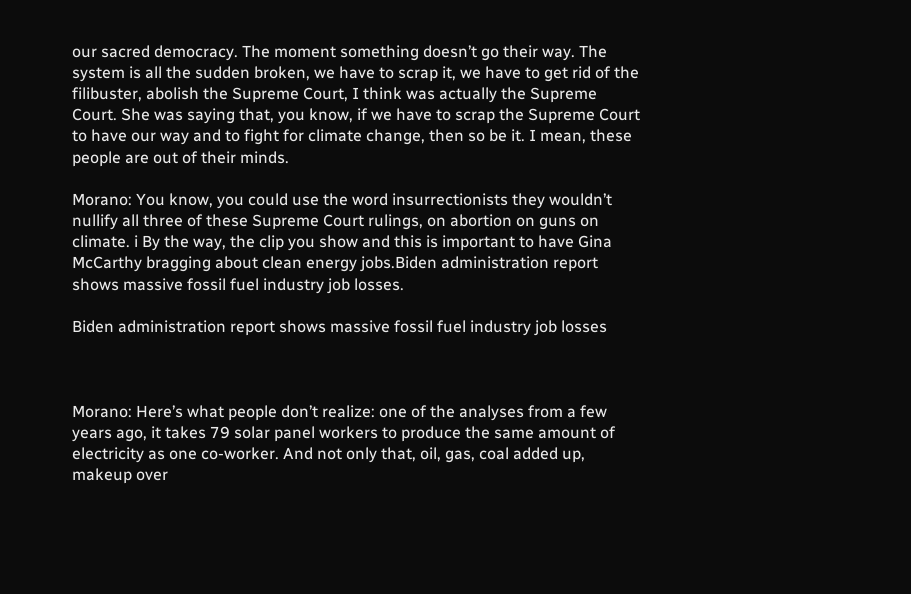our sacred democracy. The moment something doesn’t go their way. The system is all the sudden broken, we have to scrap it, we have to get rid of the filibuster, abolish the Supreme Court, I think was actually the Supreme Court. She was saying that, you know, if we have to scrap the Supreme Court to have our way and to fight for climate change, then so be it. I mean, these people are out of their minds.

Morano: You know, you could use the word insurrectionists they wouldn’t nullify all three of these Supreme Court rulings, on abortion on guns on climate. i By the way, the clip you show and this is important to have Gina McCarthy bragging about clean energy jobs.Biden administration report shows massive fossil fuel industry job losses.

Biden administration report shows massive fossil fuel industry job losses



Morano: Here’s what people don’t realize: one of the analyses from a few years ago, it takes 79 solar panel workers to produce the same amount of electricity as one co-worker. And not only that, oil, gas, coal added up, makeup over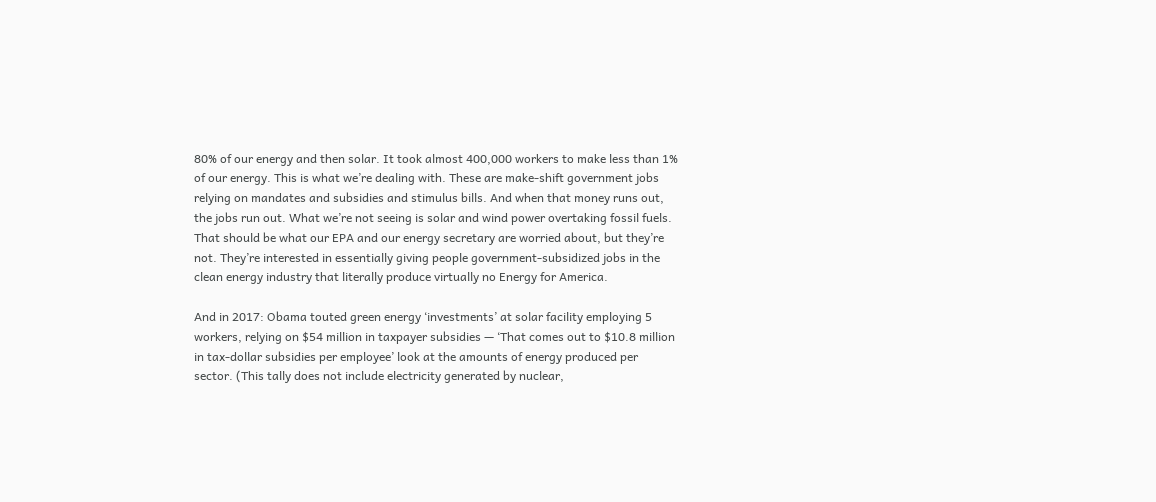80% of our energy and then solar. It took almost 400,000 workers to make less than 1% of our energy. This is what we’re dealing with. These are make-shift government jobs relying on mandates and subsidies and stimulus bills. And when that money runs out, the jobs run out. What we’re not seeing is solar and wind power overtaking fossil fuels. That should be what our EPA and our energy secretary are worried about, but they’re not. They’re interested in essentially giving people government-subsidized jobs in the clean energy industry that literally produce virtually no Energy for America.

And in 2017: Obama touted green energy ‘investments’ at solar facility employing 5 workers, relying on $54 million in taxpayer subsidies — ‘That comes out to $10.8 million in tax-dollar subsidies per employee’ look at the amounts of energy produced per sector. (This tally does not include electricity generated by nuclear,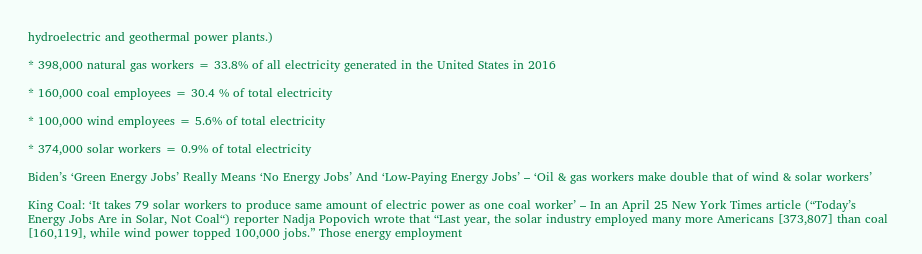hydroelectric and geothermal power plants.)

* 398,000 natural gas workers = 33.8% of all electricity generated in the United States in 2016

* 160,000 coal employees = 30.4 % of total electricity

* 100,000 wind employees = 5.6% of total electricity

* 374,000 solar workers = 0.9% of total electricity

Biden’s ‘Green Energy Jobs’ Really Means ‘No Energy Jobs’ And ‘Low-Paying Energy Jobs’ – ‘Oil & gas workers make double that of wind & solar workers’

King Coal: ‘It takes 79 solar workers to produce same amount of electric power as one coal worker’ – In an April 25 New York Times article (“Today’s Energy Jobs Are in Solar, Not Coal“) reporter Nadja Popovich wrote that “Last year, the solar industry employed many more Americans [373,807] than coal [160,119], while wind power topped 100,000 jobs.” Those energy employment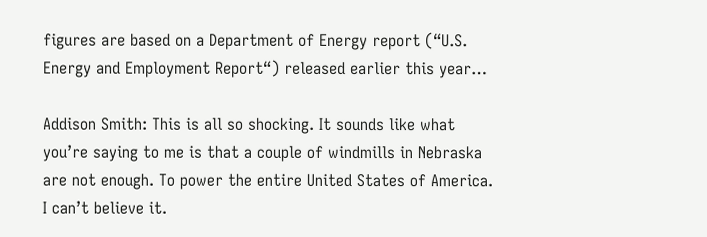figures are based on a Department of Energy report (“U.S. Energy and Employment Report“) released earlier this year…

Addison Smith: This is all so shocking. It sounds like what you’re saying to me is that a couple of windmills in Nebraska are not enough. To power the entire United States of America. I can’t believe it.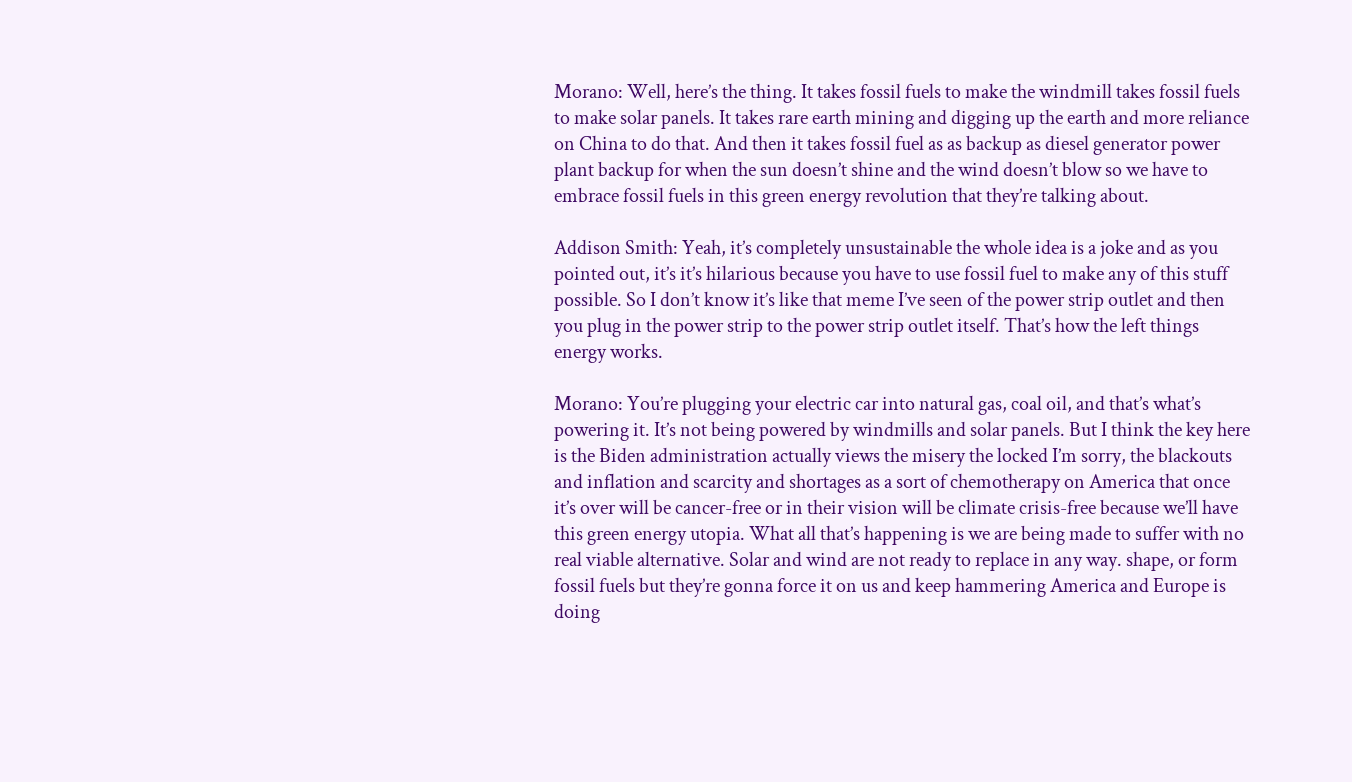Morano: Well, here’s the thing. It takes fossil fuels to make the windmill takes fossil fuels to make solar panels. It takes rare earth mining and digging up the earth and more reliance on China to do that. And then it takes fossil fuel as as backup as diesel generator power plant backup for when the sun doesn’t shine and the wind doesn’t blow so we have to embrace fossil fuels in this green energy revolution that they’re talking about.

Addison Smith: Yeah, it’s completely unsustainable the whole idea is a joke and as you pointed out, it’s it’s hilarious because you have to use fossil fuel to make any of this stuff possible. So I don’t know it’s like that meme I’ve seen of the power strip outlet and then you plug in the power strip to the power strip outlet itself. That’s how the left things energy works.

Morano: You’re plugging your electric car into natural gas, coal oil, and that’s what’s powering it. It’s not being powered by windmills and solar panels. But I think the key here is the Biden administration actually views the misery the locked I’m sorry, the blackouts and inflation and scarcity and shortages as a sort of chemotherapy on America that once it’s over will be cancer-free or in their vision will be climate crisis-free because we’ll have this green energy utopia. What all that’s happening is we are being made to suffer with no real viable alternative. Solar and wind are not ready to replace in any way. shape, or form fossil fuels but they’re gonna force it on us and keep hammering America and Europe is doing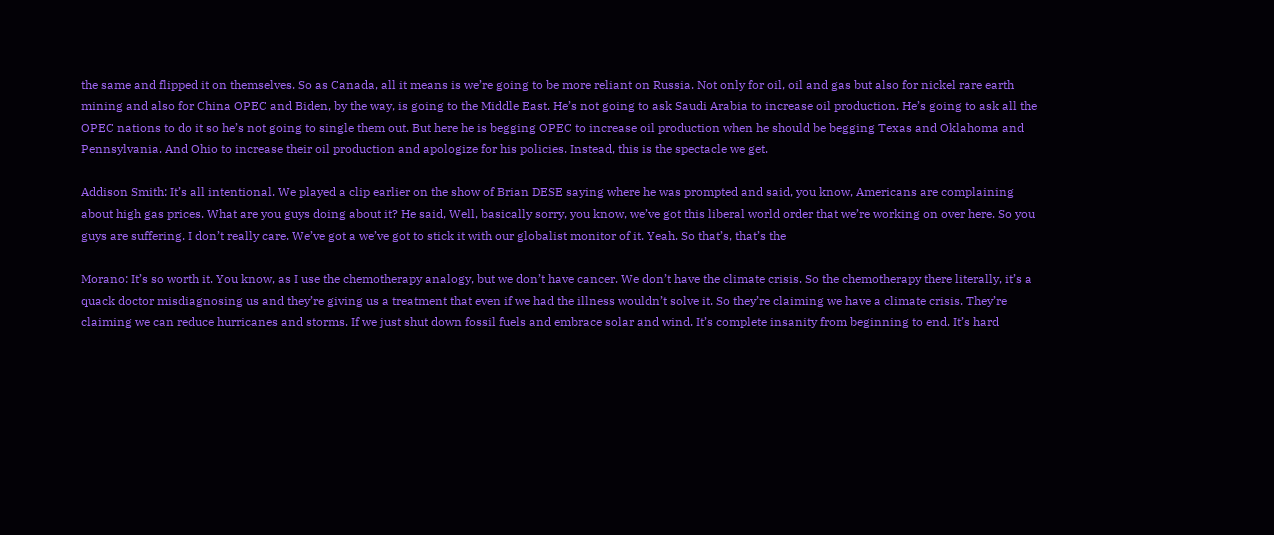the same and flipped it on themselves. So as Canada, all it means is we’re going to be more reliant on Russia. Not only for oil, oil and gas but also for nickel rare earth mining and also for China OPEC and Biden, by the way, is going to the Middle East. He’s not going to ask Saudi Arabia to increase oil production. He’s going to ask all the OPEC nations to do it so he’s not going to single them out. But here he is begging OPEC to increase oil production when he should be begging Texas and Oklahoma and Pennsylvania. And Ohio to increase their oil production and apologize for his policies. Instead, this is the spectacle we get.

Addison Smith: It’s all intentional. We played a clip earlier on the show of Brian DESE saying where he was prompted and said, you know, Americans are complaining about high gas prices. What are you guys doing about it? He said, Well, basically sorry, you know, we’ve got this liberal world order that we’re working on over here. So you guys are suffering. I don’t really care. We’ve got a we’ve got to stick it with our globalist monitor of it. Yeah. So that’s, that’s the

Morano: It’s so worth it. You know, as I use the chemotherapy analogy, but we don’t have cancer. We don’t have the climate crisis. So the chemotherapy there literally, it’s a quack doctor misdiagnosing us and they’re giving us a treatment that even if we had the illness wouldn’t solve it. So they’re claiming we have a climate crisis. They’re claiming we can reduce hurricanes and storms. If we just shut down fossil fuels and embrace solar and wind. It’s complete insanity from beginning to end. It’s hard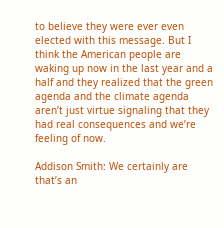to believe they were ever even elected with this message. But I think the American people are waking up now in the last year and a half and they realized that the green agenda and the climate agenda aren’t just virtue signaling that they had real consequences and we’re feeling of now.

Addison Smith: We certainly are that’s an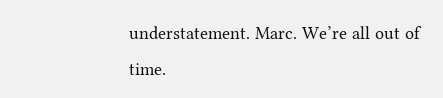understatement. Marc. We’re all out of time.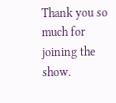Thank you so much for joining the show.